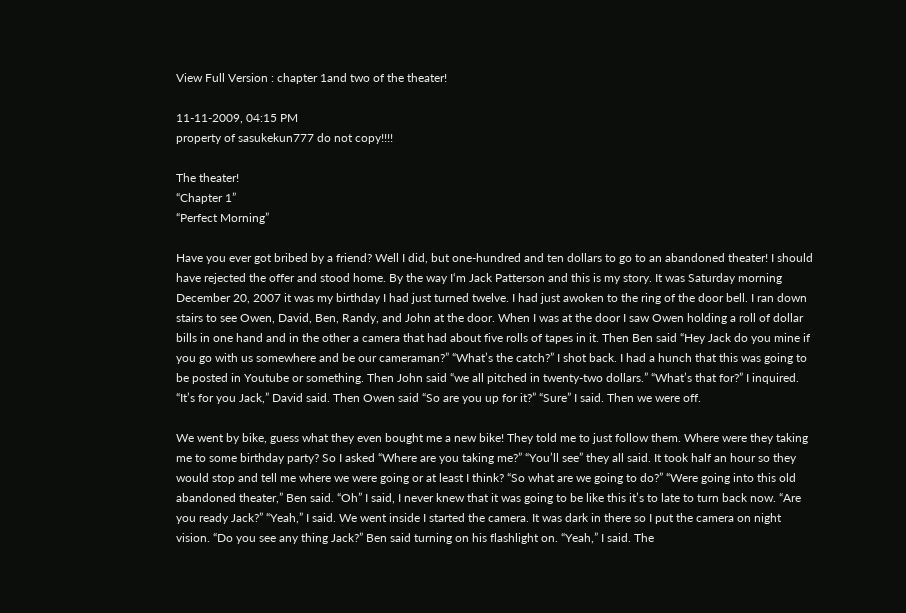View Full Version : chapter 1and two of the theater!

11-11-2009, 04:15 PM
property of sasukekun777 do not copy!!!!

The theater!
“Chapter 1”
“Perfect Morning”

Have you ever got bribed by a friend? Well I did, but one-hundred and ten dollars to go to an abandoned theater! I should have rejected the offer and stood home. By the way I‘m Jack Patterson and this is my story. It was Saturday morning December 20, 2007 it was my birthday I had just turned twelve. I had just awoken to the ring of the door bell. I ran down stairs to see Owen, David, Ben, Randy, and John at the door. When I was at the door I saw Owen holding a roll of dollar bills in one hand and in the other a camera that had about five rolls of tapes in it. Then Ben said “Hey Jack do you mine if you go with us somewhere and be our cameraman?” “What’s the catch?” I shot back. I had a hunch that this was going to be posted in Youtube or something. Then John said “we all pitched in twenty-two dollars.” “What’s that for?” I inquired. “It’s for you Jack,” David said. Then Owen said “So are you up for it?” “Sure” I said. Then we were off.

We went by bike, guess what they even bought me a new bike! They told me to just follow them. Where were they taking me to some birthday party? So I asked “Where are you taking me?” “You’ll see” they all said. It took half an hour so they would stop and tell me where we were going or at least I think? “So what are we going to do?” “Were going into this old abandoned theater,” Ben said. “Oh” I said, I never knew that it was going to be like this it’s to late to turn back now. “Are you ready Jack?” “Yeah,” I said. We went inside I started the camera. It was dark in there so I put the camera on night vision. “Do you see any thing Jack?” Ben said turning on his flashlight on. “Yeah,” I said. The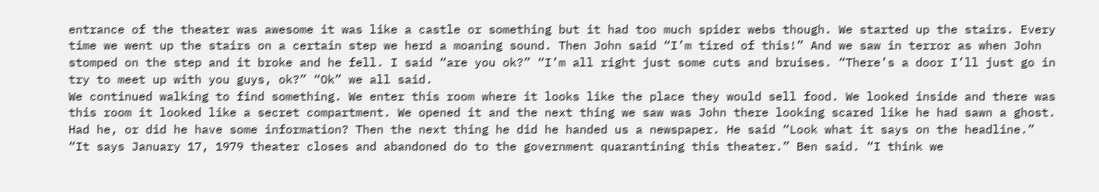entrance of the theater was awesome it was like a castle or something but it had too much spider webs though. We started up the stairs. Every time we went up the stairs on a certain step we herd a moaning sound. Then John said “I’m tired of this!” And we saw in terror as when John stomped on the step and it broke and he fell. I said “are you ok?” “I’m all right just some cuts and bruises. “There’s a door I’ll just go in try to meet up with you guys, ok?” “Ok” we all said.
We continued walking to find something. We enter this room where it looks like the place they would sell food. We looked inside and there was this room it looked like a secret compartment. We opened it and the next thing we saw was John there looking scared like he had sawn a ghost. Had he, or did he have some information? Then the next thing he did he handed us a newspaper. He said “Look what it says on the headline.” “It says January 17, 1979 theater closes and abandoned do to the government quarantining this theater.” Ben said. “I think we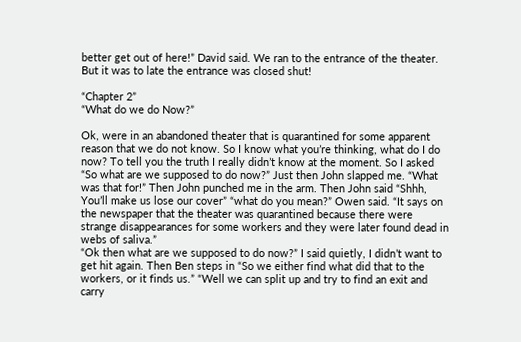better get out of here!” David said. We ran to the entrance of the theater. But it was to late the entrance was closed shut!

“Chapter 2”
“What do we do Now?”

Ok, were in an abandoned theater that is quarantined for some apparent reason that we do not know. So I know what you’re thinking, what do I do now? To tell you the truth I really didn’t know at the moment. So I asked “So what are we supposed to do now?” Just then John slapped me. “What was that for!” Then John punched me in the arm. Then John said “Shhh, You’ll make us lose our cover” “what do you mean?” Owen said. “It says on the newspaper that the theater was quarantined because there were strange disappearances for some workers and they were later found dead in webs of saliva.”
“Ok then what are we supposed to do now?” I said quietly, I didn’t want to get hit again. Then Ben steps in “So we either find what did that to the workers, or it finds us.” “Well we can split up and try to find an exit and carry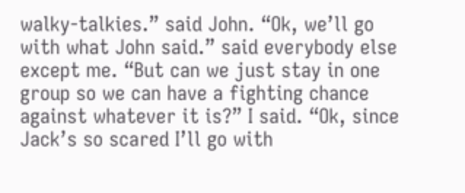walky-talkies.” said John. “Ok, we’ll go with what John said.” said everybody else except me. “But can we just stay in one group so we can have a fighting chance against whatever it is?” I said. “Ok, since Jack’s so scared I’ll go with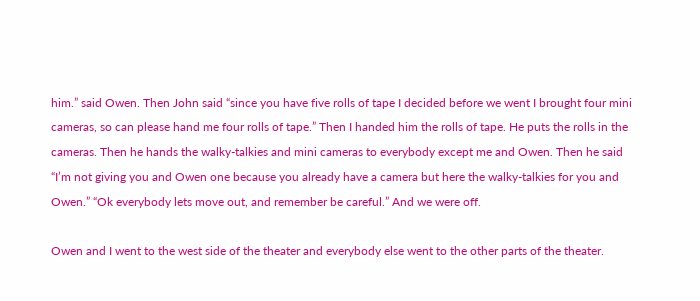him.” said Owen. Then John said “since you have five rolls of tape I decided before we went I brought four mini cameras, so can please hand me four rolls of tape.” Then I handed him the rolls of tape. He puts the rolls in the cameras. Then he hands the walky-talkies and mini cameras to everybody except me and Owen. Then he said “I’m not giving you and Owen one because you already have a camera but here the walky-talkies for you and Owen.” “Ok everybody lets move out, and remember be careful.” And we were off.

Owen and I went to the west side of the theater and everybody else went to the other parts of the theater.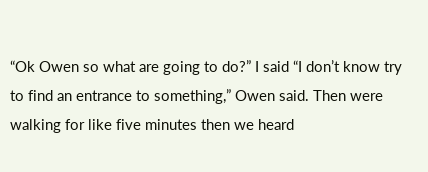“Ok Owen so what are going to do?” I said “I don’t know try to find an entrance to something,” Owen said. Then were walking for like five minutes then we heard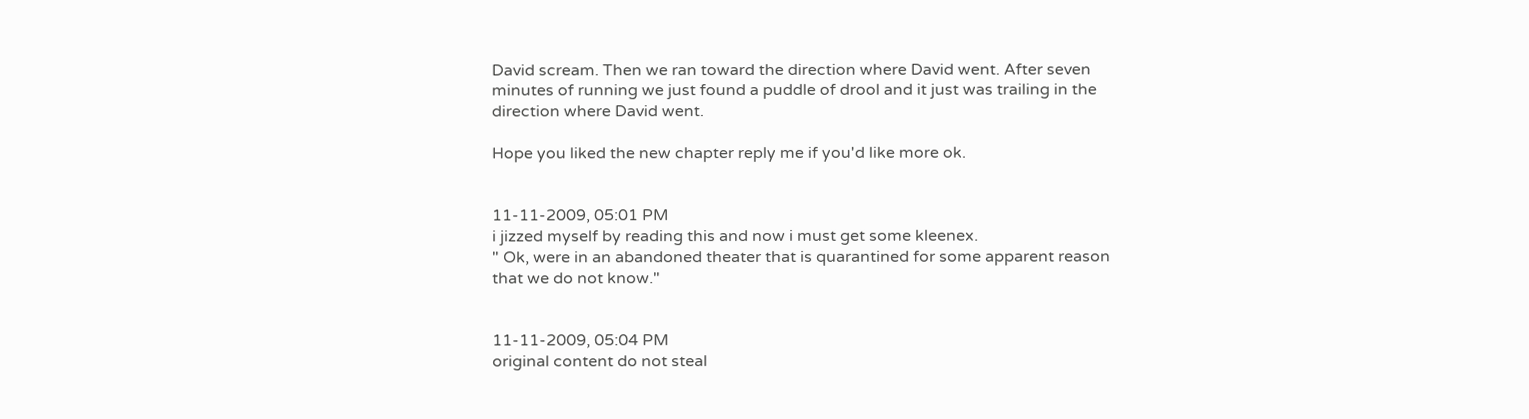David scream. Then we ran toward the direction where David went. After seven minutes of running we just found a puddle of drool and it just was trailing in the direction where David went.

Hope you liked the new chapter reply me if you'd like more ok.


11-11-2009, 05:01 PM
i jizzed myself by reading this and now i must get some kleenex.
" Ok, were in an abandoned theater that is quarantined for some apparent reason that we do not know."


11-11-2009, 05:04 PM
original content do not steal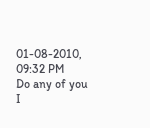01-08-2010, 09:32 PM
Do any of you I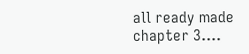all ready made chapter 3....